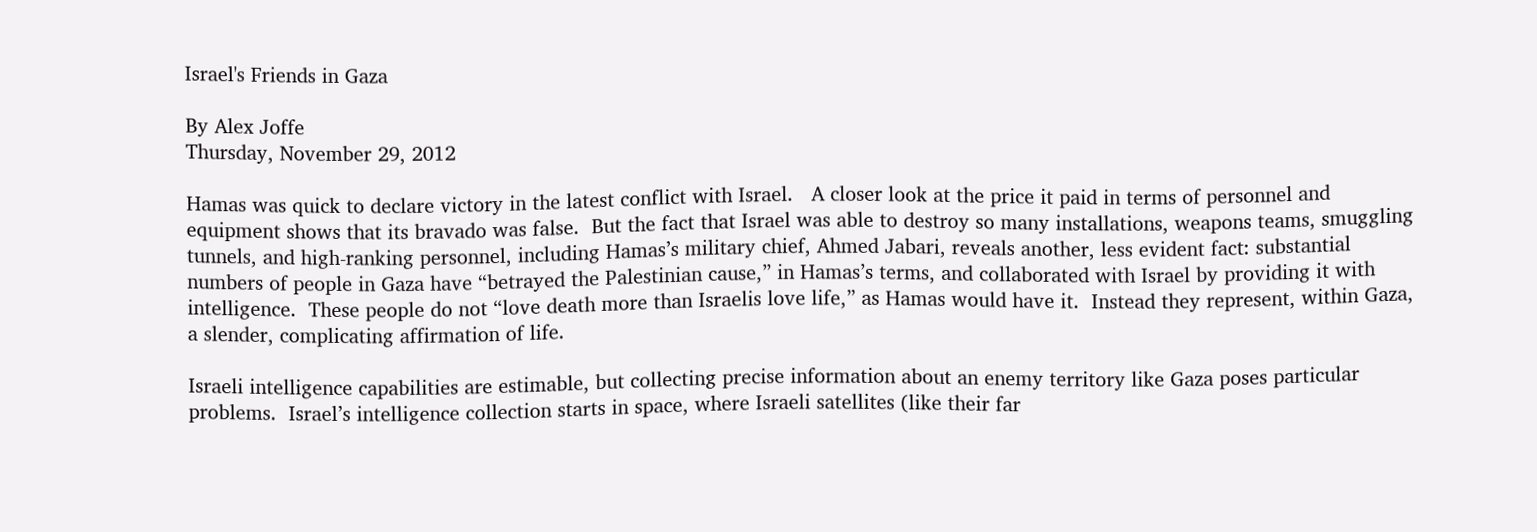Israel's Friends in Gaza

By Alex Joffe
Thursday, November 29, 2012

Hamas was quick to declare victory in the latest conflict with Israel.   A closer look at the price it paid in terms of personnel and equipment shows that its bravado was false.  But the fact that Israel was able to destroy so many installations, weapons teams, smuggling tunnels, and high-ranking personnel, including Hamas’s military chief, Ahmed Jabari, reveals another, less evident fact: substantial numbers of people in Gaza have “betrayed the Palestinian cause,” in Hamas’s terms, and collaborated with Israel by providing it with intelligence.  These people do not “love death more than Israelis love life,” as Hamas would have it.  Instead they represent, within Gaza, a slender, complicating affirmation of life.

Israeli intelligence capabilities are estimable, but collecting precise information about an enemy territory like Gaza poses particular problems.  Israel’s intelligence collection starts in space, where Israeli satellites (like their far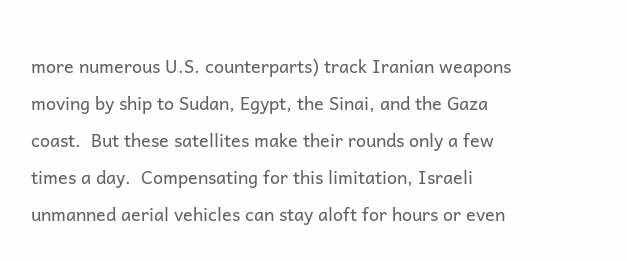more numerous U.S. counterparts) track Iranian weapons moving by ship to Sudan, Egypt, the Sinai, and the Gaza coast.  But these satellites make their rounds only a few times a day.  Compensating for this limitation, Israeli unmanned aerial vehicles can stay aloft for hours or even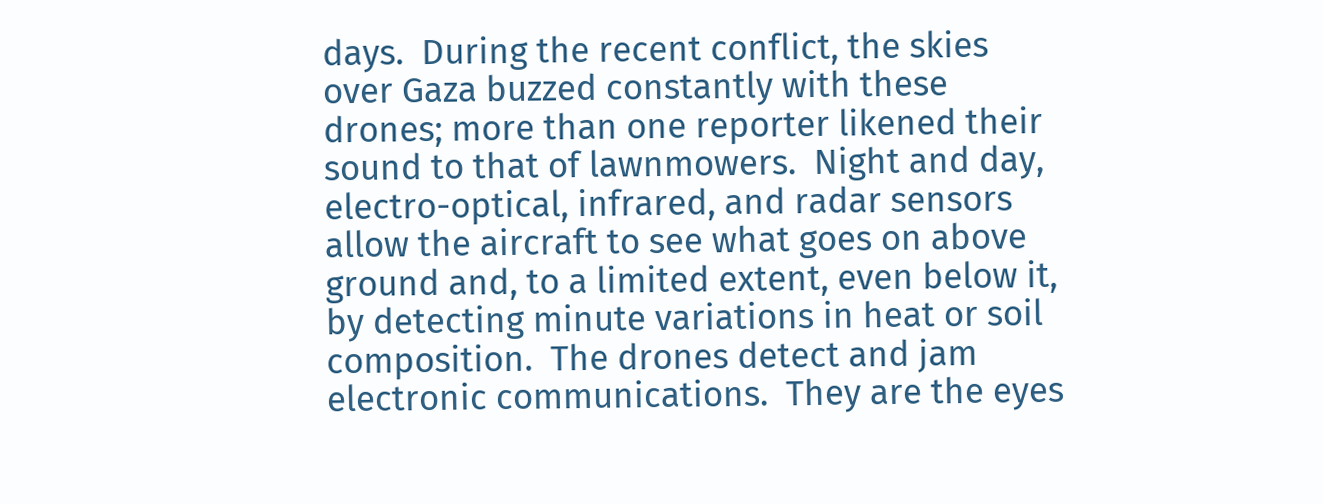days.  During the recent conflict, the skies over Gaza buzzed constantly with these drones; more than one reporter likened their sound to that of lawnmowers.  Night and day, electro-optical, infrared, and radar sensors allow the aircraft to see what goes on above ground and, to a limited extent, even below it, by detecting minute variations in heat or soil composition.  The drones detect and jam electronic communications.  They are the eyes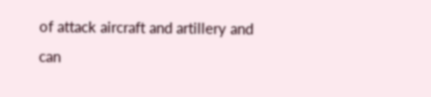of attack aircraft and artillery and can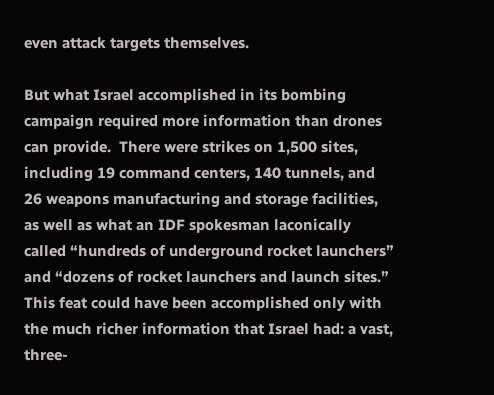even attack targets themselves.

But what Israel accomplished in its bombing campaign required more information than drones can provide.  There were strikes on 1,500 sites, including 19 command centers, 140 tunnels, and 26 weapons manufacturing and storage facilities, as well as what an IDF spokesman laconically called “hundreds of underground rocket launchers” and “dozens of rocket launchers and launch sites.”  This feat could have been accomplished only with the much richer information that Israel had: a vast, three-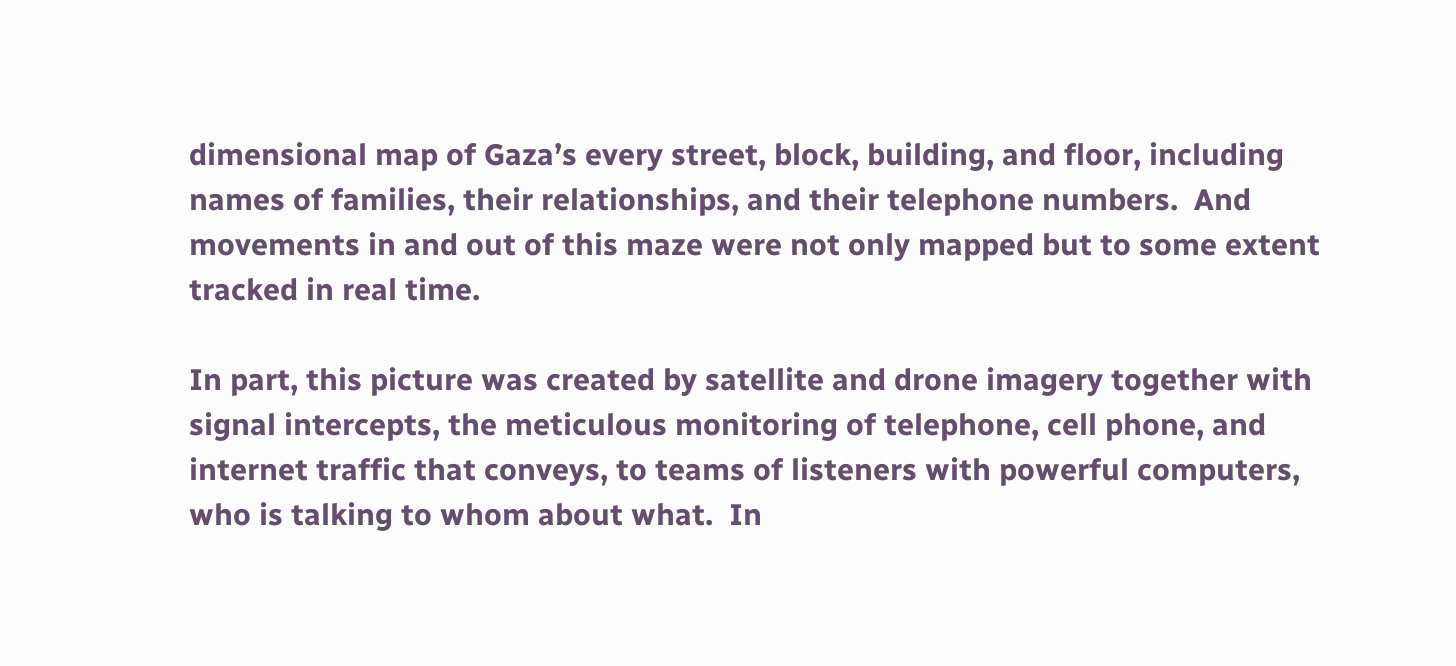dimensional map of Gaza’s every street, block, building, and floor, including names of families, their relationships, and their telephone numbers.  And movements in and out of this maze were not only mapped but to some extent tracked in real time.

In part, this picture was created by satellite and drone imagery together with signal intercepts, the meticulous monitoring of telephone, cell phone, and internet traffic that conveys, to teams of listeners with powerful computers, who is talking to whom about what.  In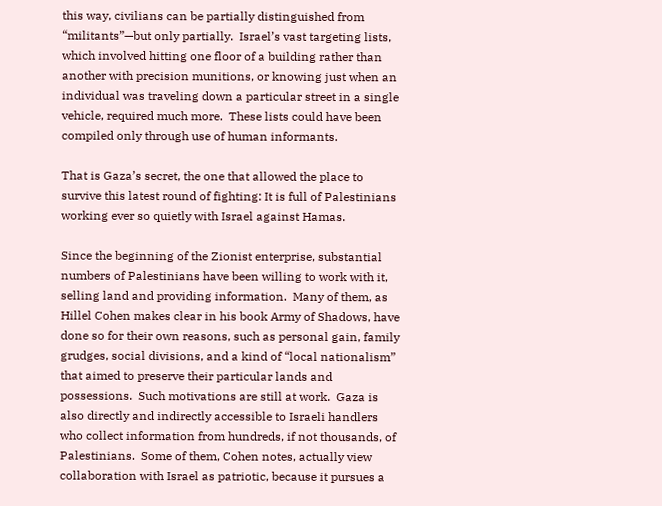this way, civilians can be partially distinguished from “militants”—but only partially.  Israel’s vast targeting lists, which involved hitting one floor of a building rather than another with precision munitions, or knowing just when an individual was traveling down a particular street in a single vehicle, required much more.  These lists could have been compiled only through use of human informants.

That is Gaza’s secret, the one that allowed the place to survive this latest round of fighting: It is full of Palestinians working ever so quietly with Israel against Hamas.

Since the beginning of the Zionist enterprise, substantial numbers of Palestinians have been willing to work with it, selling land and providing information.  Many of them, as Hillel Cohen makes clear in his book Army of Shadows, have done so for their own reasons, such as personal gain, family grudges, social divisions, and a kind of “local nationalism” that aimed to preserve their particular lands and possessions.  Such motivations are still at work.  Gaza is also directly and indirectly accessible to Israeli handlers who collect information from hundreds, if not thousands, of Palestinians.  Some of them, Cohen notes, actually view collaboration with Israel as patriotic, because it pursues a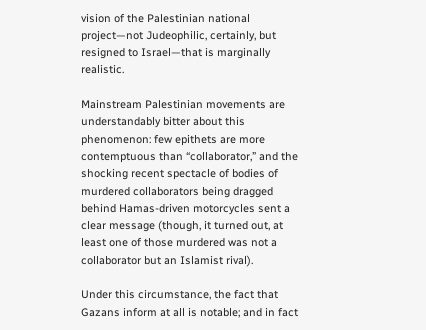vision of the Palestinian national project—not Judeophilic, certainly, but resigned to Israel—that is marginally realistic.

Mainstream Palestinian movements are understandably bitter about this phenomenon: few epithets are more contemptuous than “collaborator,” and the shocking recent spectacle of bodies of murdered collaborators being dragged behind Hamas-driven motorcycles sent a clear message (though, it turned out, at least one of those murdered was not a collaborator but an Islamist rival).

Under this circumstance, the fact that Gazans inform at all is notable; and in fact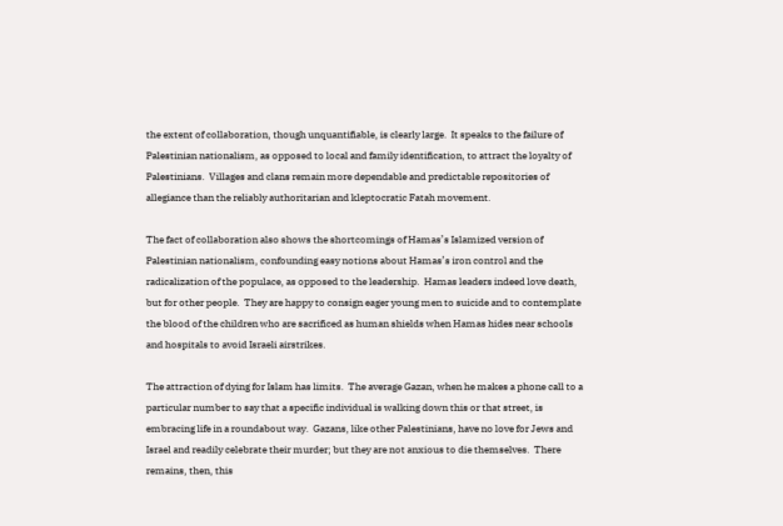the extent of collaboration, though unquantifiable, is clearly large.  It speaks to the failure of Palestinian nationalism, as opposed to local and family identification, to attract the loyalty of Palestinians.  Villages and clans remain more dependable and predictable repositories of allegiance than the reliably authoritarian and kleptocratic Fatah movement.

The fact of collaboration also shows the shortcomings of Hamas’s Islamized version of Palestinian nationalism, confounding easy notions about Hamas’s iron control and the radicalization of the populace, as opposed to the leadership.  Hamas leaders indeed love death, but for other people.  They are happy to consign eager young men to suicide and to contemplate the blood of the children who are sacrificed as human shields when Hamas hides near schools and hospitals to avoid Israeli airstrikes.

The attraction of dying for Islam has limits.  The average Gazan, when he makes a phone call to a particular number to say that a specific individual is walking down this or that street, is embracing life in a roundabout way.  Gazans, like other Palestinians, have no love for Jews and Israel and readily celebrate their murder; but they are not anxious to die themselves.  There remains, then, this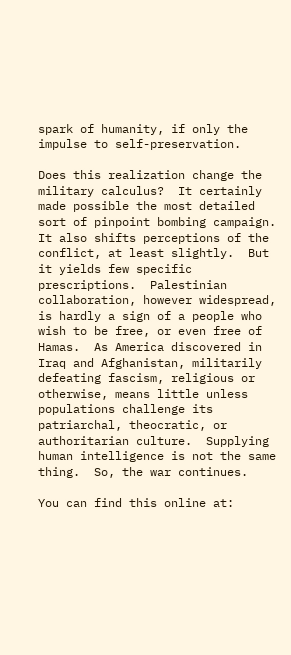spark of humanity, if only the impulse to self-preservation.

Does this realization change the military calculus?  It certainly made possible the most detailed sort of pinpoint bombing campaign.  It also shifts perceptions of the conflict, at least slightly.  But it yields few specific prescriptions.  Palestinian collaboration, however widespread, is hardly a sign of a people who wish to be free, or even free of Hamas.  As America discovered in Iraq and Afghanistan, militarily defeating fascism, religious or otherwise, means little unless populations challenge its patriarchal, theocratic, or authoritarian culture.  Supplying human intelligence is not the same thing.  So, the war continues.

You can find this online at: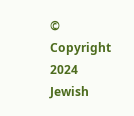© Copyright 2024 Jewish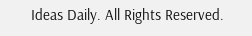Ideas Daily. All Rights Reserved.